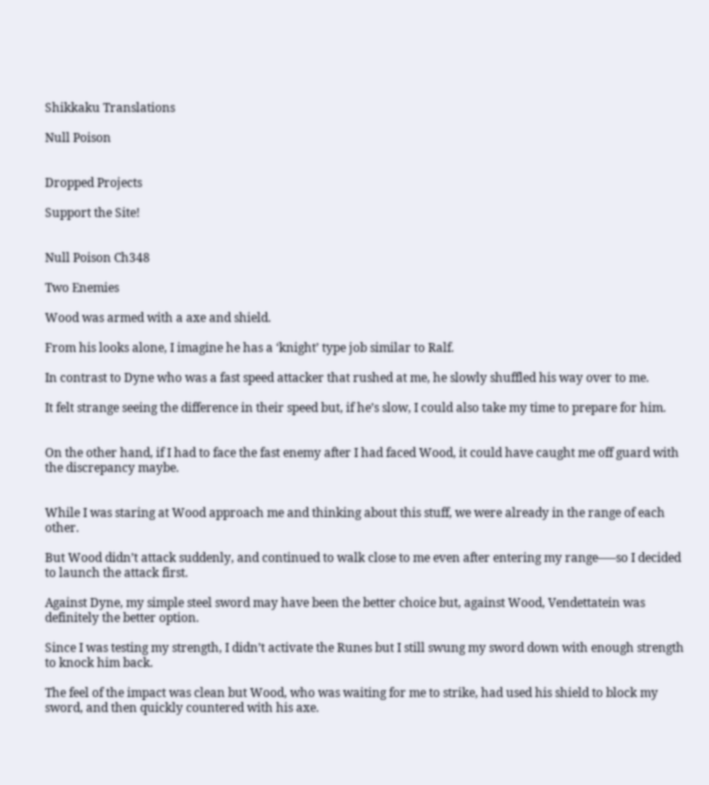Shikkaku Translations

Null Poison


Dropped Projects

Support the Site!


Null Poison Ch348

Two Enemies

Wood was armed with a axe and shield.

From his looks alone, I imagine he has a ‘knight’ type job similar to Ralf.

In contrast to Dyne who was a fast speed attacker that rushed at me, he slowly shuffled his way over to me.

It felt strange seeing the difference in their speed but, if he’s slow, I could also take my time to prepare for him.


On the other hand, if I had to face the fast enemy after I had faced Wood, it could have caught me off guard with the discrepancy maybe.


While I was staring at Wood approach me and thinking about this stuff, we were already in the range of each other.

But Wood didn’t attack suddenly, and continued to walk close to me even after entering my range—–so I decided to launch the attack first.

Against Dyne, my simple steel sword may have been the better choice but, against Wood, Vendettatein was definitely the better option.

Since I was testing my strength, I didn’t activate the Runes but I still swung my sword down with enough strength to knock him back.

The feel of the impact was clean but Wood, who was waiting for me to strike, had used his shield to block my sword, and then quickly countered with his axe.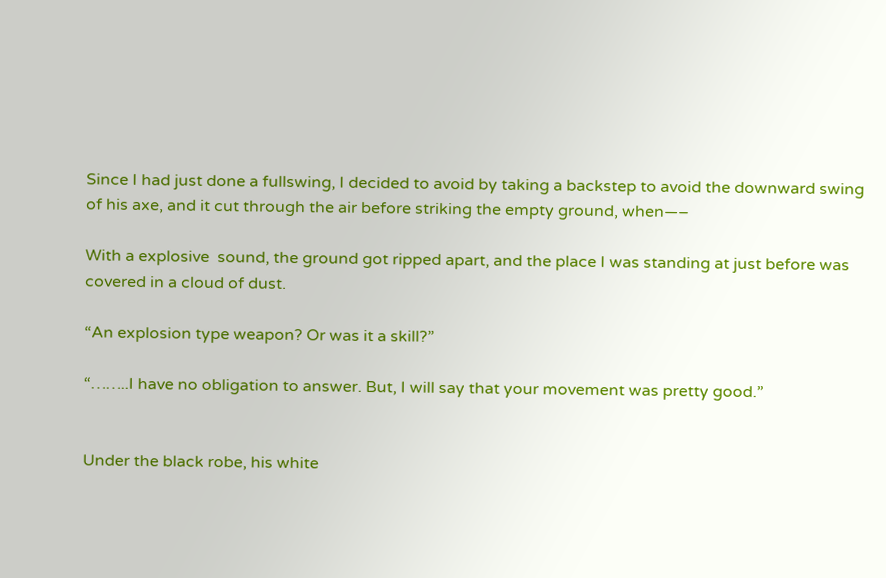Since I had just done a fullswing, I decided to avoid by taking a backstep to avoid the downward swing of his axe, and it cut through the air before striking the empty ground, when—–

With a explosive  sound, the ground got ripped apart, and the place I was standing at just before was covered in a cloud of dust.

“An explosion type weapon? Or was it a skill?”

“……..I have no obligation to answer. But, I will say that your movement was pretty good.”


Under the black robe, his white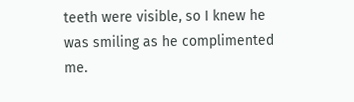teeth were visible, so I knew he was smiling as he complimented me.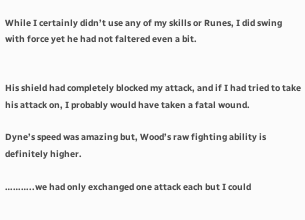While I certainly didn’t use any of my skills or Runes, I did swing with force yet he had not faltered even a bit.


His shield had completely blocked my attack, and if I had tried to take his attack on, I probably would have taken a fatal wound.

Dyne’s speed was amazing but, Wood’s raw fighting ability is definitely higher.

………..we had only exchanged one attack each but I could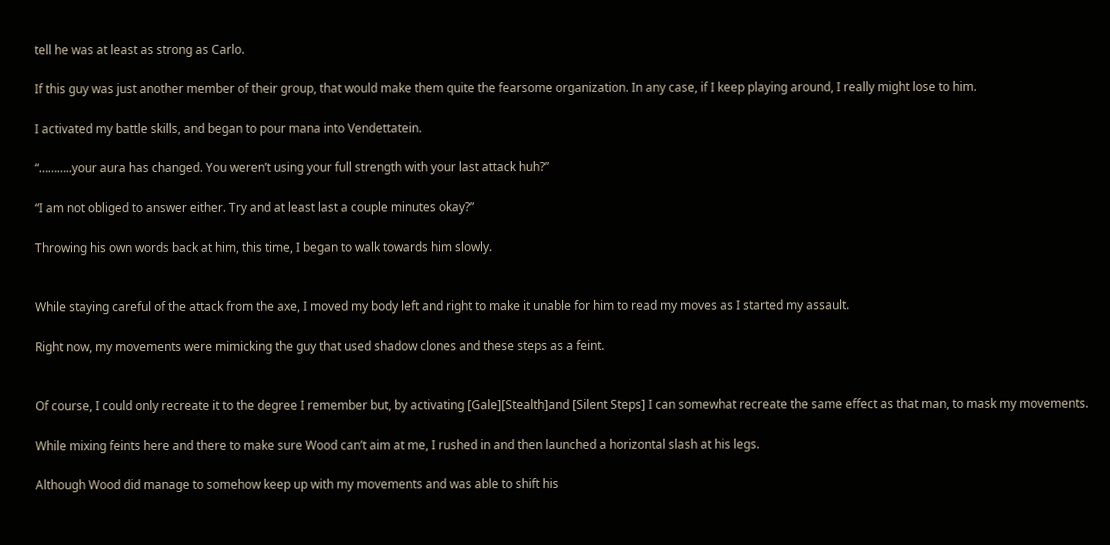tell he was at least as strong as Carlo.

If this guy was just another member of their group, that would make them quite the fearsome organization. In any case, if I keep playing around, I really might lose to him.

I activated my battle skills, and began to pour mana into Vendettatein.

“………..your aura has changed. You weren’t using your full strength with your last attack huh?”

“I am not obliged to answer either. Try and at least last a couple minutes okay?”

Throwing his own words back at him, this time, I began to walk towards him slowly.


While staying careful of the attack from the axe, I moved my body left and right to make it unable for him to read my moves as I started my assault.

Right now, my movements were mimicking the guy that used shadow clones and these steps as a feint.


Of course, I could only recreate it to the degree I remember but, by activating [Gale][Stealth]and [Silent Steps] I can somewhat recreate the same effect as that man, to mask my movements.

While mixing feints here and there to make sure Wood can’t aim at me, I rushed in and then launched a horizontal slash at his legs.

Although Wood did manage to somehow keep up with my movements and was able to shift his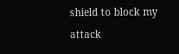shield to block my attack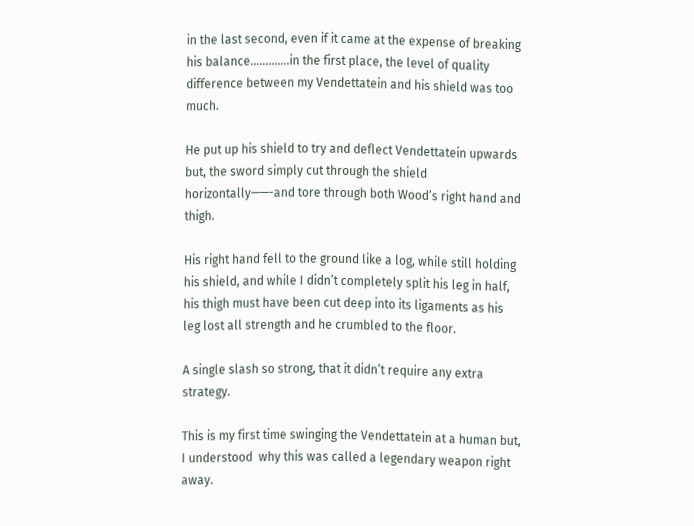in the last second, even if it came at the expense of breaking his balance………….in the first place, the level of quality difference between my Vendettatein and his shield was too much.

He put up his shield to try and deflect Vendettatein upwards but, the sword simply cut through the shield horizontally——-and tore through both Wood’s right hand and thigh.

His right hand fell to the ground like a log, while still holding his shield, and while I didn’t completely split his leg in half, his thigh must have been cut deep into its ligaments as his leg lost all strength and he crumbled to the floor.

A single slash so strong, that it didn’t require any extra strategy.

This is my first time swinging the Vendettatein at a human but, I understood  why this was called a legendary weapon right away.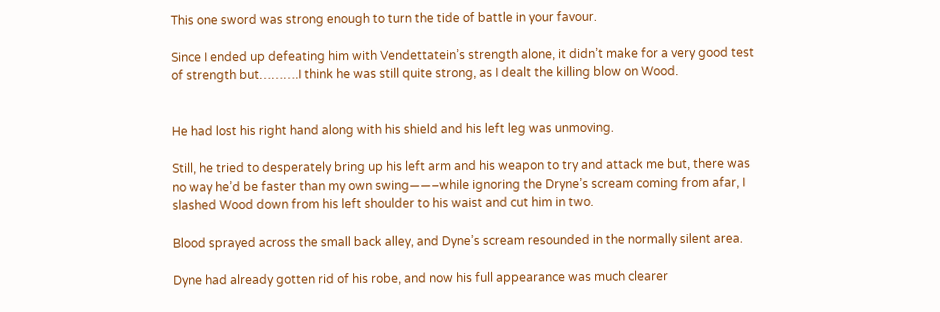This one sword was strong enough to turn the tide of battle in your favour.

Since I ended up defeating him with Vendettatein’s strength alone, it didn’t make for a very good test of strength but……….I think he was still quite strong, as I dealt the killing blow on Wood.


He had lost his right hand along with his shield and his left leg was unmoving.

Still, he tried to desperately bring up his left arm and his weapon to try and attack me but, there was no way he’d be faster than my own swing——–while ignoring the Dryne’s scream coming from afar, I slashed Wood down from his left shoulder to his waist and cut him in two.

Blood sprayed across the small back alley, and Dyne’s scream resounded in the normally silent area.

Dyne had already gotten rid of his robe, and now his full appearance was much clearer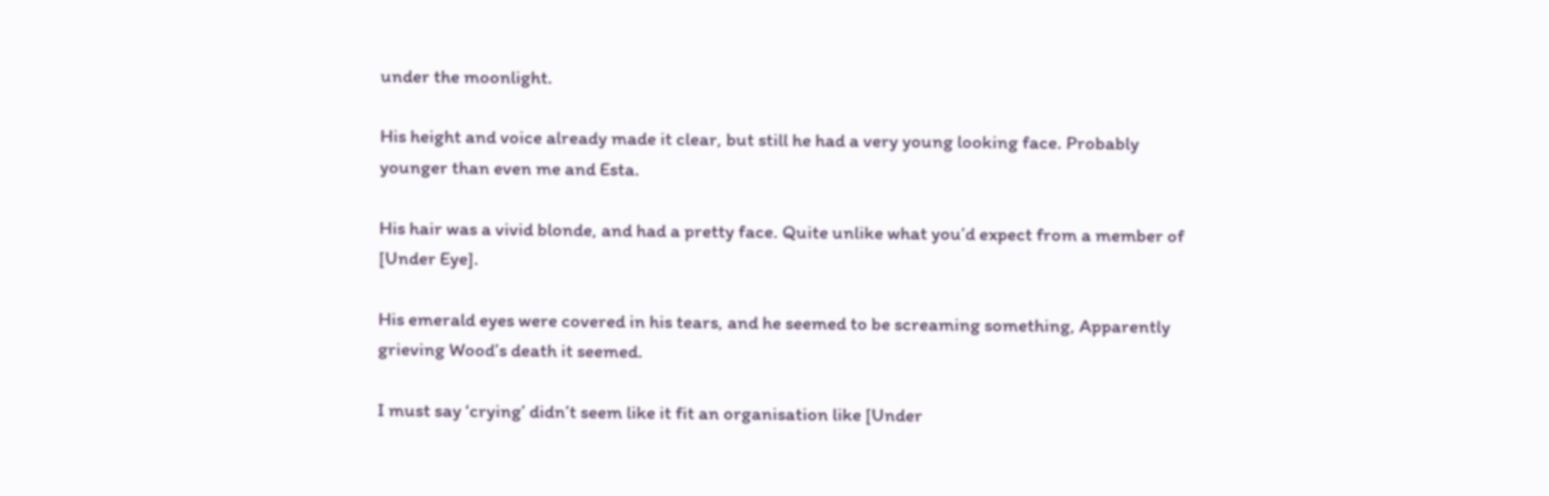under the moonlight.

His height and voice already made it clear, but still he had a very young looking face. Probably younger than even me and Esta.

His hair was a vivid blonde, and had a pretty face. Quite unlike what you’d expect from a member of [Under Eye].

His emerald eyes were covered in his tears, and he seemed to be screaming something, Apparently grieving Wood’s death it seemed.

I must say ‘crying’ didn’t seem like it fit an organisation like [Under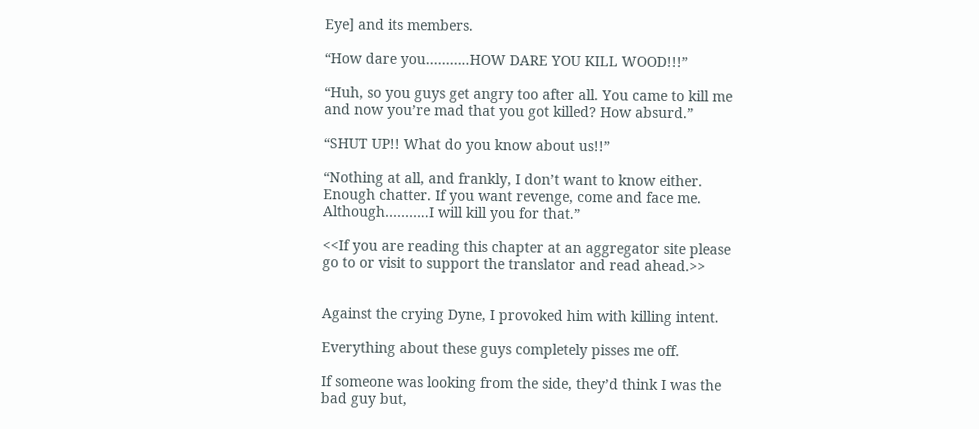Eye] and its members.

“How dare you………..HOW DARE YOU KILL WOOD!!!”

“Huh, so you guys get angry too after all. You came to kill me and now you’re mad that you got killed? How absurd.”

“SHUT UP!! What do you know about us!!”

“Nothing at all, and frankly, I don’t want to know either. Enough chatter. If you want revenge, come and face me. Although………..I will kill you for that.”

<<If you are reading this chapter at an aggregator site please go to or visit to support the translator and read ahead.>>


Against the crying Dyne, I provoked him with killing intent.

Everything about these guys completely pisses me off.

If someone was looking from the side, they’d think I was the bad guy but,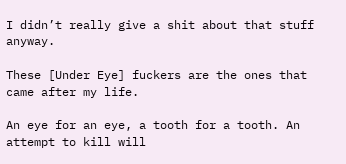I didn’t really give a shit about that stuff anyway.

These [Under Eye] fuckers are the ones that came after my life.

An eye for an eye, a tooth for a tooth. An attempt to kill will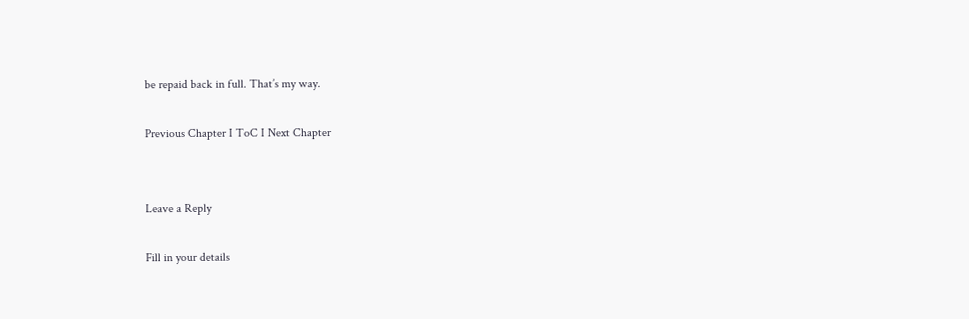be repaid back in full. That’s my way.

Previous Chapter I ToC I Next Chapter


Leave a Reply

Fill in your details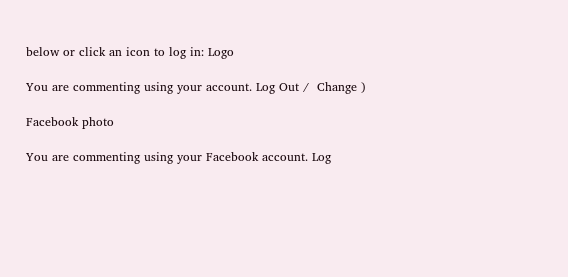below or click an icon to log in: Logo

You are commenting using your account. Log Out /  Change )

Facebook photo

You are commenting using your Facebook account. Log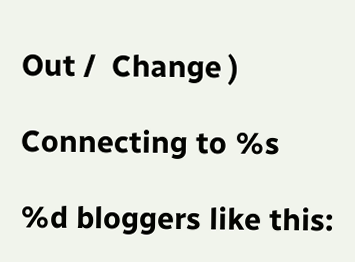Out /  Change )

Connecting to %s

%d bloggers like this: